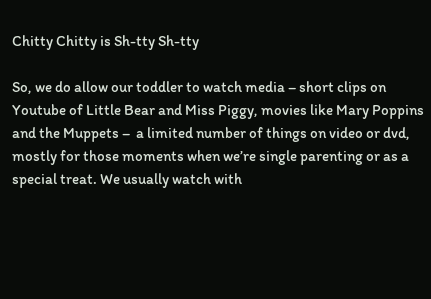Chitty Chitty is Sh-tty Sh-tty

So, we do allow our toddler to watch media – short clips on Youtube of Little Bear and Miss Piggy, movies like Mary Poppins and the Muppets –  a limited number of things on video or dvd, mostly for those moments when we’re single parenting or as a special treat. We usually watch with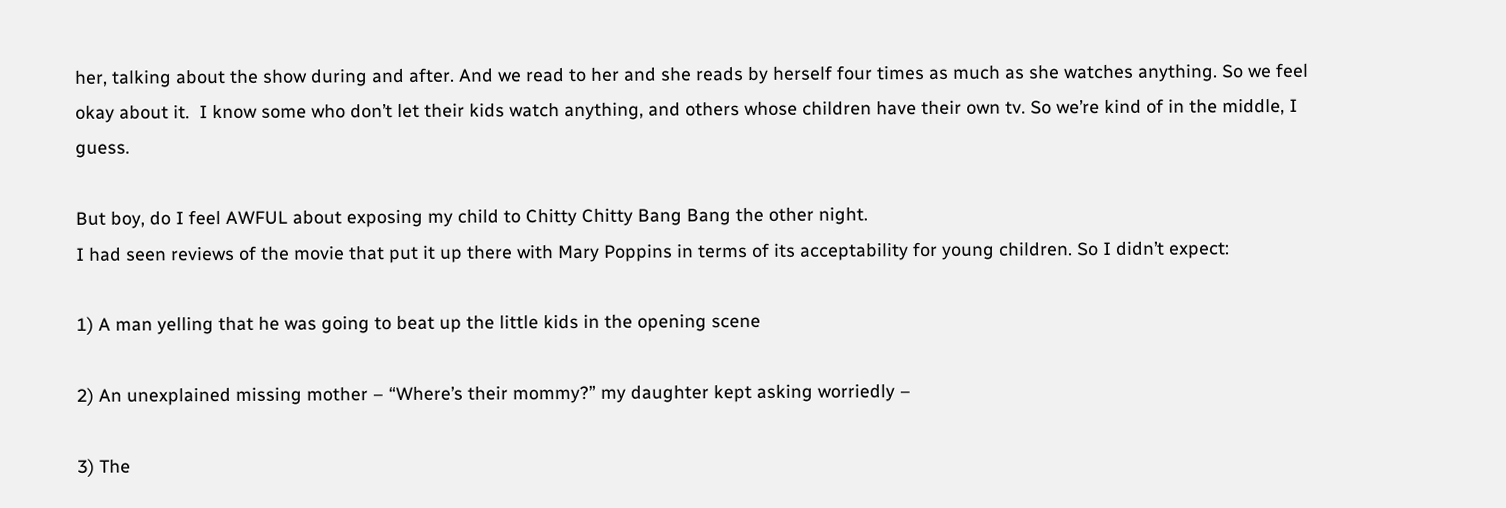her, talking about the show during and after. And we read to her and she reads by herself four times as much as she watches anything. So we feel okay about it.  I know some who don’t let their kids watch anything, and others whose children have their own tv. So we’re kind of in the middle, I guess.

But boy, do I feel AWFUL about exposing my child to Chitty Chitty Bang Bang the other night.
I had seen reviews of the movie that put it up there with Mary Poppins in terms of its acceptability for young children. So I didn’t expect:

1) A man yelling that he was going to beat up the little kids in the opening scene

2) An unexplained missing mother – “Where’s their mommy?” my daughter kept asking worriedly –

3) The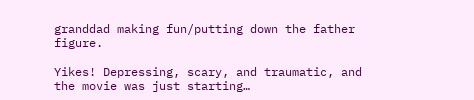granddad making fun/putting down the father figure.

Yikes! Depressing, scary, and traumatic, and the movie was just starting…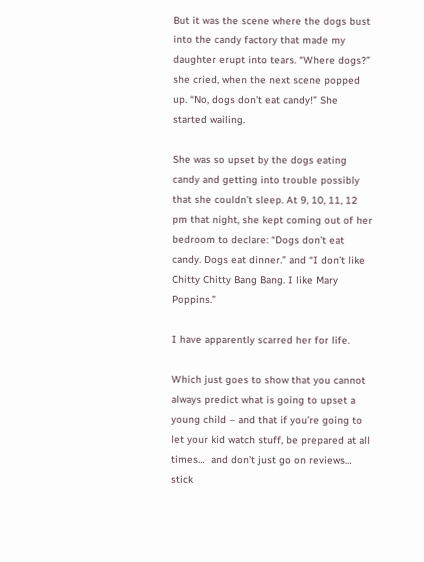But it was the scene where the dogs bust into the candy factory that made my daughter erupt into tears. “Where dogs?” she cried, when the next scene popped up. “No, dogs don’t eat candy!” She started wailing.

She was so upset by the dogs eating candy and getting into trouble possibly that she couldn’t sleep. At 9, 10, 11, 12 pm that night, she kept coming out of her bedroom to declare: “Dogs don’t eat candy. Dogs eat dinner.” and “I don’t like Chitty Chitty Bang Bang. I like Mary Poppins.”

I have apparently scarred her for life.

Which just goes to show that you cannot always predict what is going to upset a young child – and that if you’re going to let your kid watch stuff, be prepared at all times…  and don’t just go on reviews… stick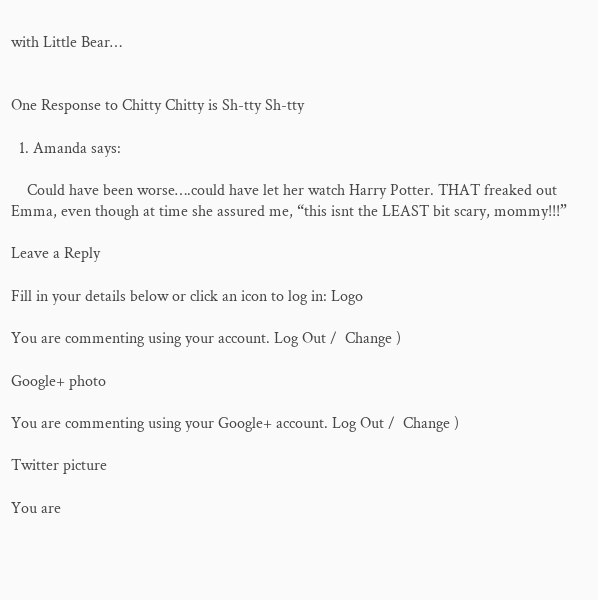with Little Bear…


One Response to Chitty Chitty is Sh-tty Sh-tty

  1. Amanda says:

    Could have been worse….could have let her watch Harry Potter. THAT freaked out Emma, even though at time she assured me, “this isnt the LEAST bit scary, mommy!!!”

Leave a Reply

Fill in your details below or click an icon to log in: Logo

You are commenting using your account. Log Out /  Change )

Google+ photo

You are commenting using your Google+ account. Log Out /  Change )

Twitter picture

You are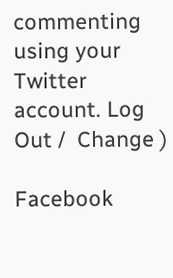commenting using your Twitter account. Log Out /  Change )

Facebook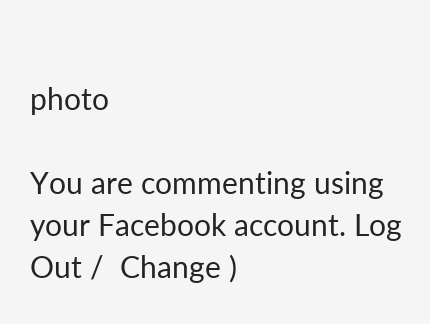photo

You are commenting using your Facebook account. Log Out /  Change )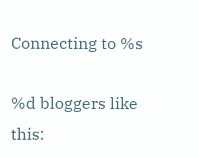Connecting to %s

%d bloggers like this: